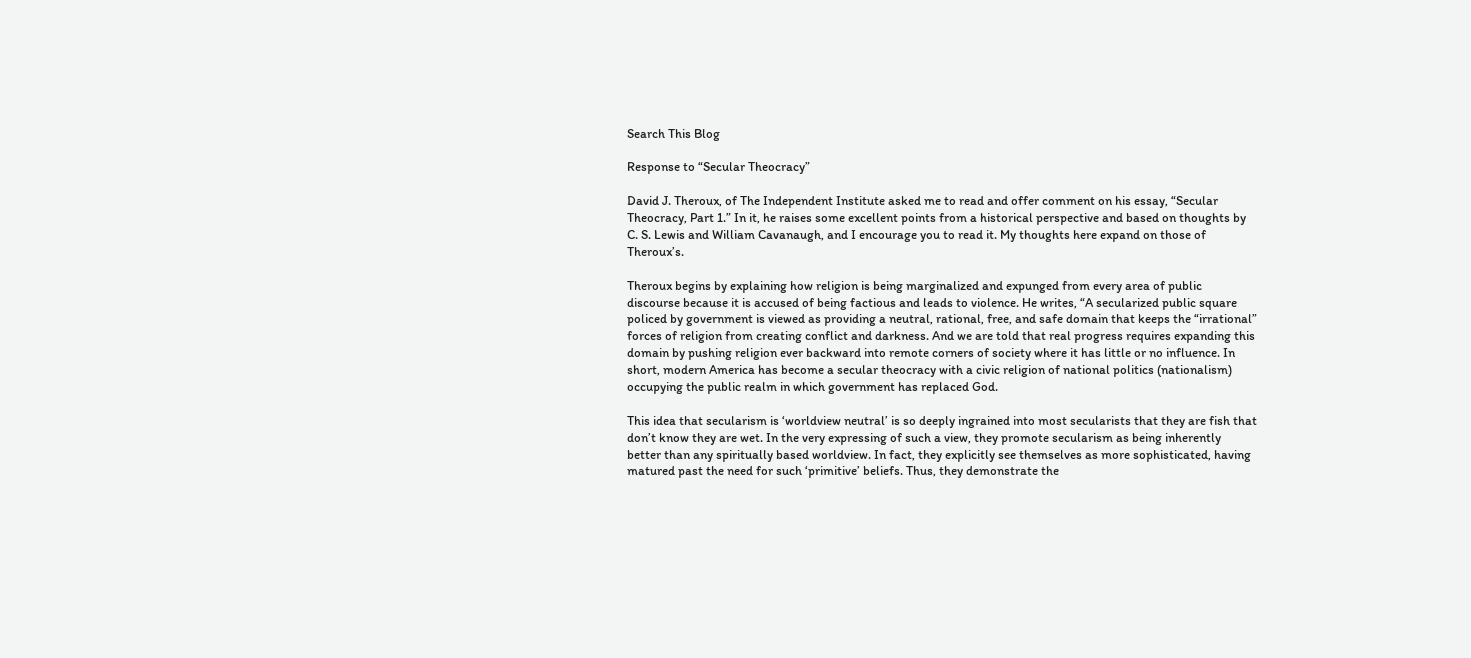Search This Blog

Response to “Secular Theocracy”

David J. Theroux, of The Independent Institute asked me to read and offer comment on his essay, “Secular Theocracy, Part 1.” In it, he raises some excellent points from a historical perspective and based on thoughts by C. S. Lewis and William Cavanaugh, and I encourage you to read it. My thoughts here expand on those of Theroux’s.

Theroux begins by explaining how religion is being marginalized and expunged from every area of public discourse because it is accused of being factious and leads to violence. He writes, “A secularized public square policed by government is viewed as providing a neutral, rational, free, and safe domain that keeps the “irrational” forces of religion from creating conflict and darkness. And we are told that real progress requires expanding this domain by pushing religion ever backward into remote corners of society where it has little or no influence. In short, modern America has become a secular theocracy with a civic religion of national politics (nationalism) occupying the public realm in which government has replaced God.

This idea that secularism is ‘worldview neutral’ is so deeply ingrained into most secularists that they are fish that don’t know they are wet. In the very expressing of such a view, they promote secularism as being inherently better than any spiritually based worldview. In fact, they explicitly see themselves as more sophisticated, having matured past the need for such ‘primitive’ beliefs. Thus, they demonstrate the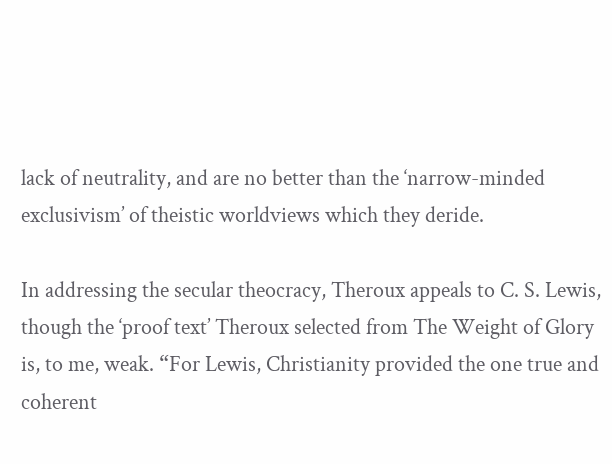lack of neutrality, and are no better than the ‘narrow-minded exclusivism’ of theistic worldviews which they deride.

In addressing the secular theocracy, Theroux appeals to C. S. Lewis, though the ‘proof text’ Theroux selected from The Weight of Glory is, to me, weak. “For Lewis, Christianity provided the one true and coherent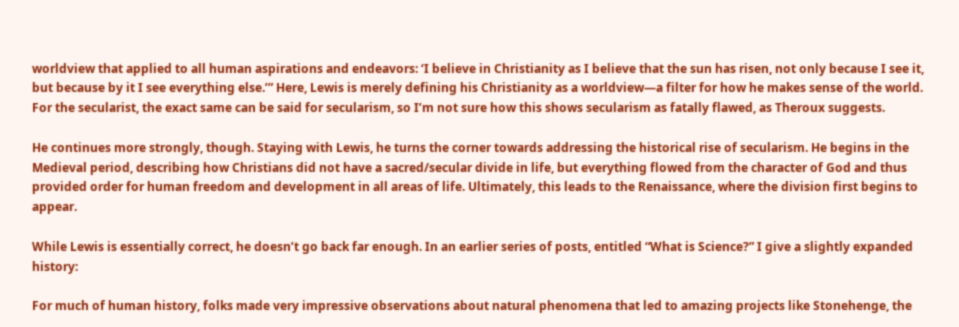worldview that applied to all human aspirations and endeavors: ‘I believe in Christianity as I believe that the sun has risen, not only because I see it, but because by it I see everything else.’” Here, Lewis is merely defining his Christianity as a worldview—a filter for how he makes sense of the world. For the secularist, the exact same can be said for secularism, so I’m not sure how this shows secularism as fatally flawed, as Theroux suggests.

He continues more strongly, though. Staying with Lewis, he turns the corner towards addressing the historical rise of secularism. He begins in the Medieval period, describing how Christians did not have a sacred/secular divide in life, but everything flowed from the character of God and thus provided order for human freedom and development in all areas of life. Ultimately, this leads to the Renaissance, where the division first begins to appear.

While Lewis is essentially correct, he doesn’t go back far enough. In an earlier series of posts, entitled “What is Science?” I give a slightly expanded history:

For much of human history, folks made very impressive observations about natural phenomena that led to amazing projects like Stonehenge, the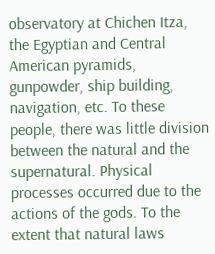observatory at Chichen Itza, the Egyptian and Central American pyramids, gunpowder, ship building, navigation, etc. To these people, there was little division between the natural and the supernatural. Physical processes occurred due to the actions of the gods. To the extent that natural laws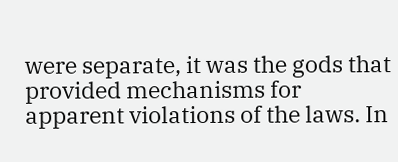were separate, it was the gods that provided mechanisms for apparent violations of the laws. In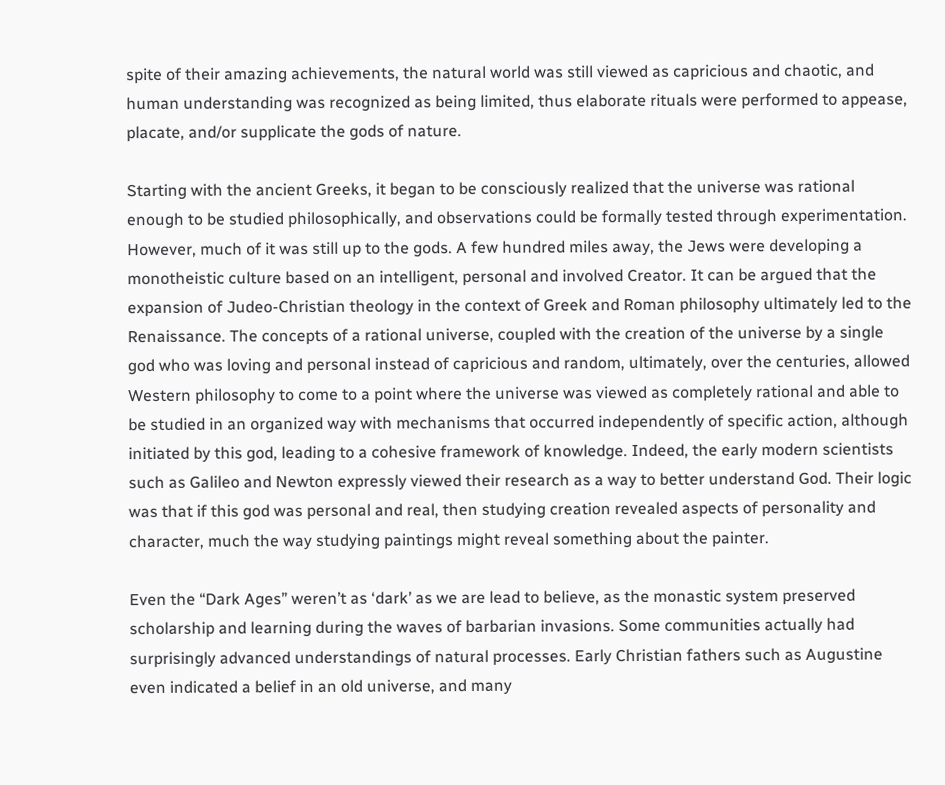spite of their amazing achievements, the natural world was still viewed as capricious and chaotic, and human understanding was recognized as being limited, thus elaborate rituals were performed to appease, placate, and/or supplicate the gods of nature.

Starting with the ancient Greeks, it began to be consciously realized that the universe was rational enough to be studied philosophically, and observations could be formally tested through experimentation. However, much of it was still up to the gods. A few hundred miles away, the Jews were developing a monotheistic culture based on an intelligent, personal and involved Creator. It can be argued that the expansion of Judeo-Christian theology in the context of Greek and Roman philosophy ultimately led to the Renaissance. The concepts of a rational universe, coupled with the creation of the universe by a single god who was loving and personal instead of capricious and random, ultimately, over the centuries, allowed Western philosophy to come to a point where the universe was viewed as completely rational and able to be studied in an organized way with mechanisms that occurred independently of specific action, although initiated by this god, leading to a cohesive framework of knowledge. Indeed, the early modern scientists such as Galileo and Newton expressly viewed their research as a way to better understand God. Their logic was that if this god was personal and real, then studying creation revealed aspects of personality and character, much the way studying paintings might reveal something about the painter.

Even the “Dark Ages” weren’t as ‘dark’ as we are lead to believe, as the monastic system preserved scholarship and learning during the waves of barbarian invasions. Some communities actually had surprisingly advanced understandings of natural processes. Early Christian fathers such as Augustine even indicated a belief in an old universe, and many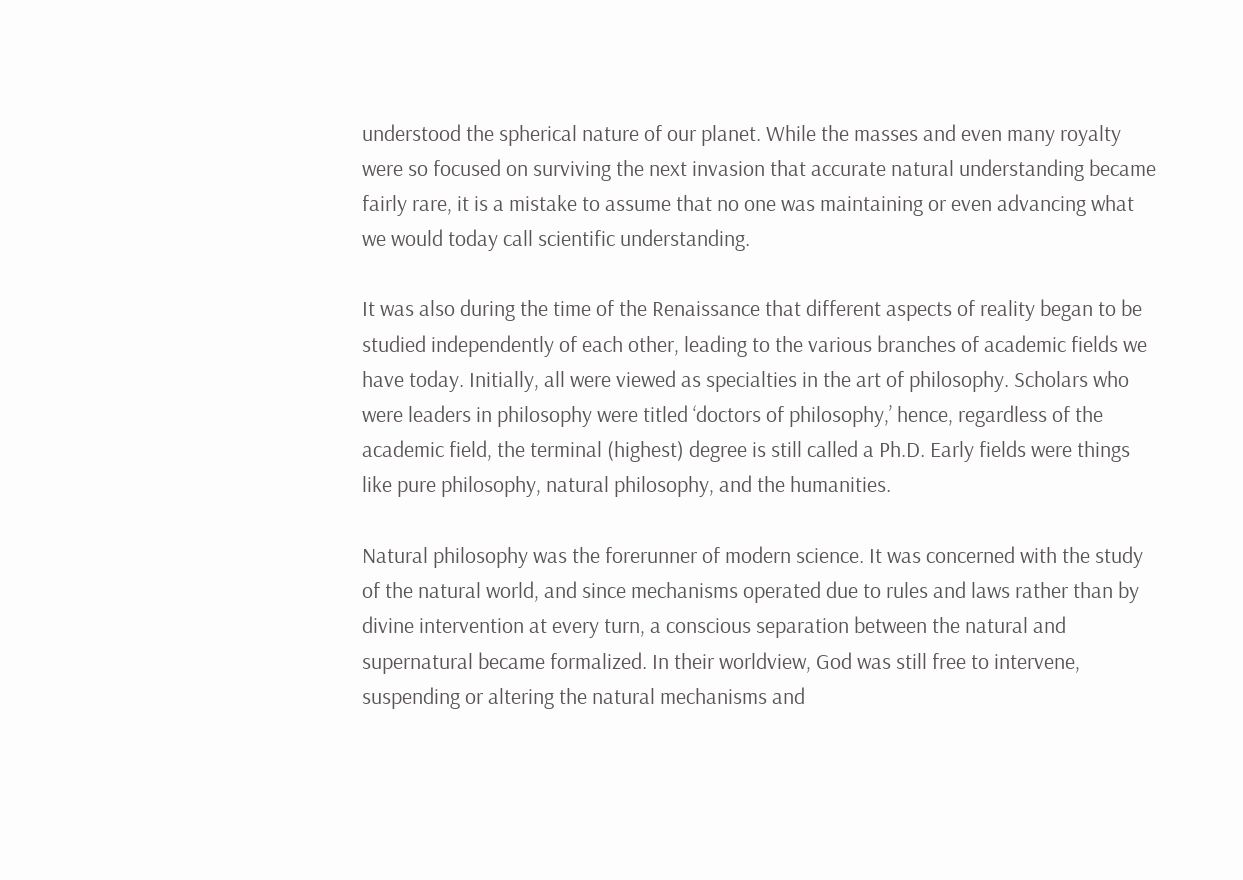understood the spherical nature of our planet. While the masses and even many royalty were so focused on surviving the next invasion that accurate natural understanding became fairly rare, it is a mistake to assume that no one was maintaining or even advancing what we would today call scientific understanding.

It was also during the time of the Renaissance that different aspects of reality began to be studied independently of each other, leading to the various branches of academic fields we have today. Initially, all were viewed as specialties in the art of philosophy. Scholars who were leaders in philosophy were titled ‘doctors of philosophy,’ hence, regardless of the academic field, the terminal (highest) degree is still called a Ph.D. Early fields were things like pure philosophy, natural philosophy, and the humanities.

Natural philosophy was the forerunner of modern science. It was concerned with the study of the natural world, and since mechanisms operated due to rules and laws rather than by divine intervention at every turn, a conscious separation between the natural and supernatural became formalized. In their worldview, God was still free to intervene, suspending or altering the natural mechanisms and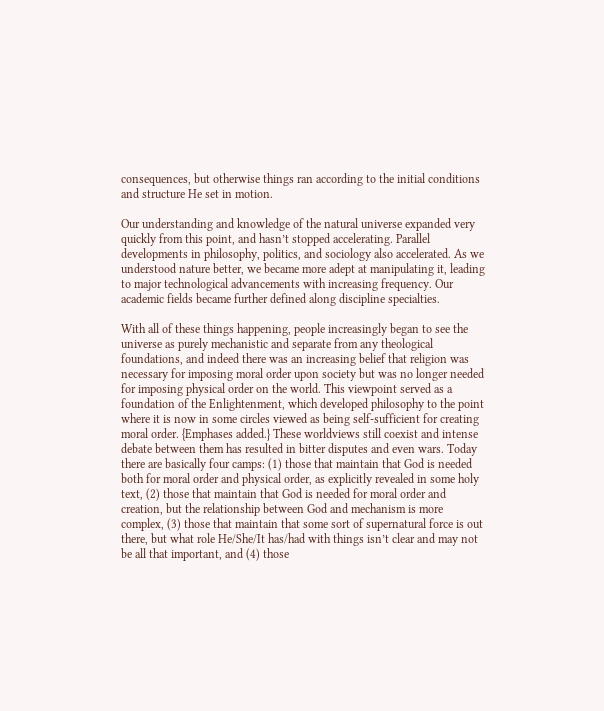consequences, but otherwise things ran according to the initial conditions and structure He set in motion.

Our understanding and knowledge of the natural universe expanded very quickly from this point, and hasn’t stopped accelerating. Parallel developments in philosophy, politics, and sociology also accelerated. As we understood nature better, we became more adept at manipulating it, leading to major technological advancements with increasing frequency. Our academic fields became further defined along discipline specialties.

With all of these things happening, people increasingly began to see the universe as purely mechanistic and separate from any theological foundations, and indeed there was an increasing belief that religion was necessary for imposing moral order upon society but was no longer needed for imposing physical order on the world. This viewpoint served as a foundation of the Enlightenment, which developed philosophy to the point where it is now in some circles viewed as being self-sufficient for creating moral order. {Emphases added.} These worldviews still coexist and intense debate between them has resulted in bitter disputes and even wars. Today there are basically four camps: (1) those that maintain that God is needed both for moral order and physical order, as explicitly revealed in some holy text, (2) those that maintain that God is needed for moral order and creation, but the relationship between God and mechanism is more complex, (3) those that maintain that some sort of supernatural force is out there, but what role He/She/It has/had with things isn’t clear and may not be all that important, and (4) those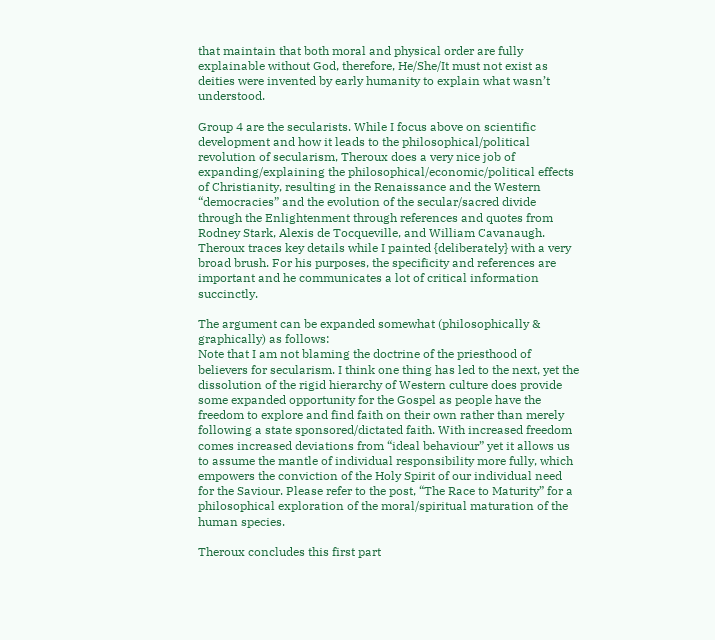that maintain that both moral and physical order are fully explainable without God, therefore, He/She/It must not exist as deities were invented by early humanity to explain what wasn’t understood.

Group 4 are the secularists. While I focus above on scientific development and how it leads to the philosophical/political revolution of secularism, Theroux does a very nice job of expanding/explaining the philosophical/economic/political effects of Christianity, resulting in the Renaissance and the Western “democracies” and the evolution of the secular/sacred divide through the Enlightenment through references and quotes from Rodney Stark, Alexis de Tocqueville, and William Cavanaugh. Theroux traces key details while I painted {deliberately} with a very broad brush. For his purposes, the specificity and references are important and he communicates a lot of critical information succinctly.

The argument can be expanded somewhat (philosophically & graphically) as follows:
Note that I am not blaming the doctrine of the priesthood of believers for secularism. I think one thing has led to the next, yet the dissolution of the rigid hierarchy of Western culture does provide some expanded opportunity for the Gospel as people have the freedom to explore and find faith on their own rather than merely following a state sponsored/dictated faith. With increased freedom comes increased deviations from “ideal behaviour” yet it allows us to assume the mantle of individual responsibility more fully, which empowers the conviction of the Holy Spirit of our individual need for the Saviour. Please refer to the post, “The Race to Maturity” for a philosophical exploration of the moral/spiritual maturation of the human species.

Theroux concludes this first part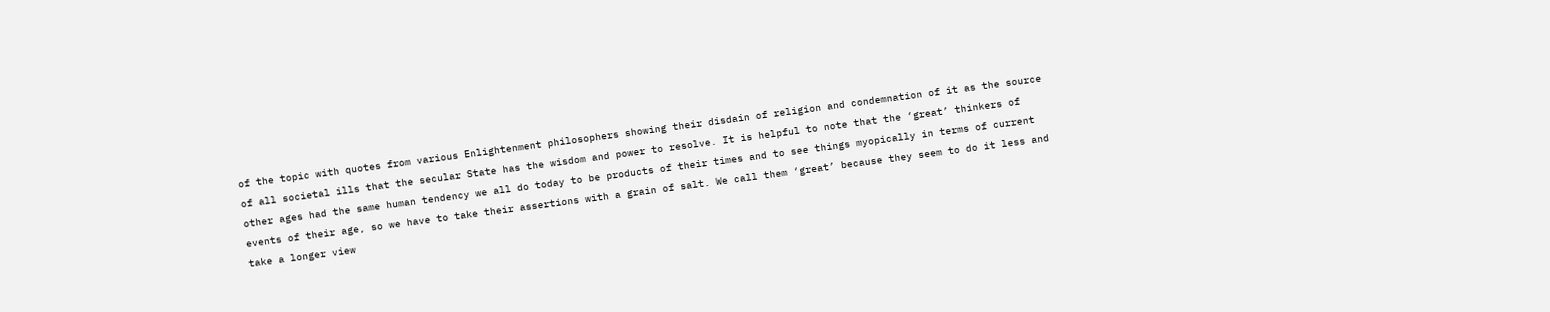of the topic with quotes from various Enlightenment philosophers showing their disdain of religion and condemnation of it as the source of all societal ills that the secular State has the wisdom and power to resolve. It is helpful to note that the ‘great’ thinkers of other ages had the same human tendency we all do today to be products of their times and to see things myopically in terms of current events of their age, so we have to take their assertions with a grain of salt. We call them ‘great’ because they seem to do it less and take a longer view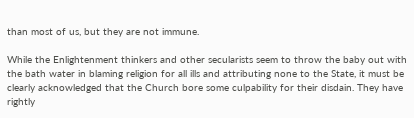than most of us, but they are not immune.

While the Enlightenment thinkers and other secularists seem to throw the baby out with the bath water in blaming religion for all ills and attributing none to the State, it must be clearly acknowledged that the Church bore some culpability for their disdain. They have rightly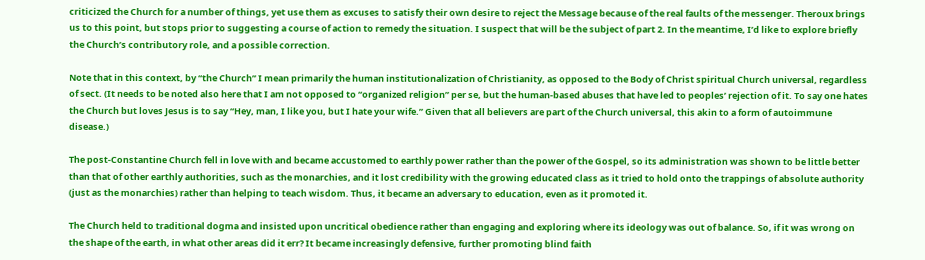criticized the Church for a number of things, yet use them as excuses to satisfy their own desire to reject the Message because of the real faults of the messenger. Theroux brings us to this point, but stops prior to suggesting a course of action to remedy the situation. I suspect that will be the subject of part 2. In the meantime, I’d like to explore briefly the Church’s contributory role, and a possible correction.

Note that in this context, by “the Church” I mean primarily the human institutionalization of Christianity, as opposed to the Body of Christ spiritual Church universal, regardless of sect. (It needs to be noted also here that I am not opposed to “organized religion” per se, but the human-based abuses that have led to peoples’ rejection of it. To say one hates the Church but loves Jesus is to say “Hey, man, I like you, but I hate your wife.” Given that all believers are part of the Church universal, this akin to a form of autoimmune disease.)

The post-Constantine Church fell in love with and became accustomed to earthly power rather than the power of the Gospel, so its administration was shown to be little better than that of other earthly authorities, such as the monarchies, and it lost credibility with the growing educated class as it tried to hold onto the trappings of absolute authority (just as the monarchies) rather than helping to teach wisdom. Thus, it became an adversary to education, even as it promoted it.

The Church held to traditional dogma and insisted upon uncritical obedience rather than engaging and exploring where its ideology was out of balance. So, if it was wrong on the shape of the earth, in what other areas did it err? It became increasingly defensive, further promoting blind faith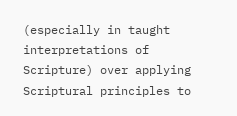(especially in taught interpretations of Scripture) over applying Scriptural principles to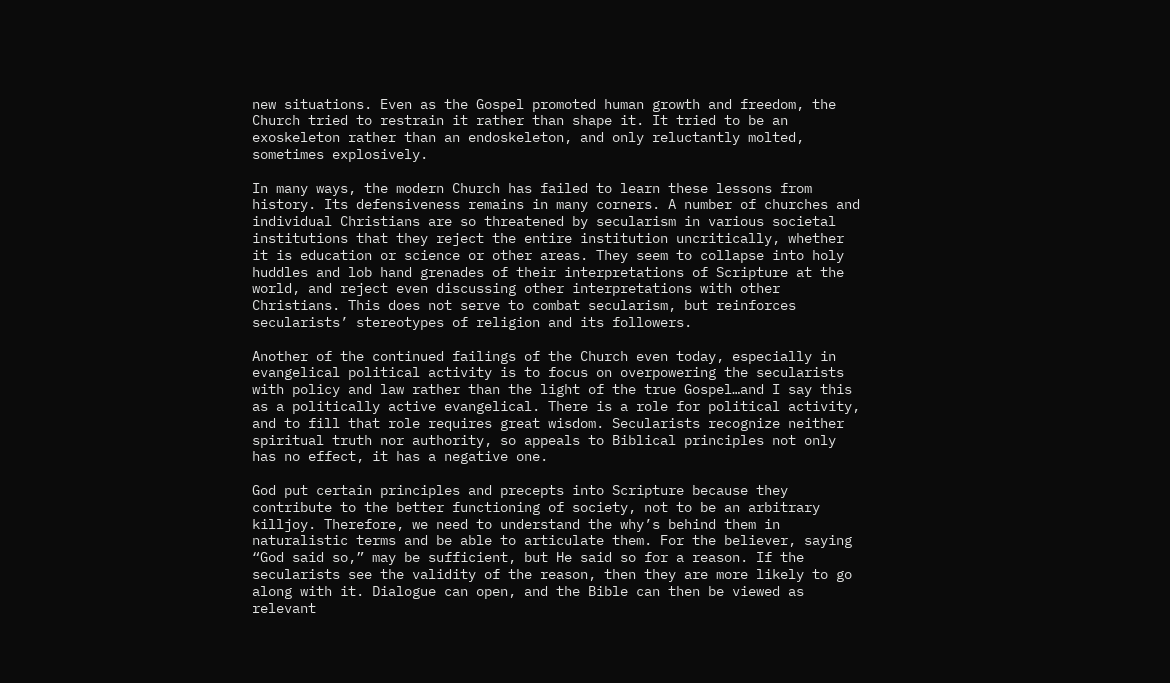new situations. Even as the Gospel promoted human growth and freedom, the Church tried to restrain it rather than shape it. It tried to be an exoskeleton rather than an endoskeleton, and only reluctantly molted, sometimes explosively.

In many ways, the modern Church has failed to learn these lessons from history. Its defensiveness remains in many corners. A number of churches and individual Christians are so threatened by secularism in various societal institutions that they reject the entire institution uncritically, whether it is education or science or other areas. They seem to collapse into holy huddles and lob hand grenades of their interpretations of Scripture at the world, and reject even discussing other interpretations with other Christians. This does not serve to combat secularism, but reinforces secularists’ stereotypes of religion and its followers.

Another of the continued failings of the Church even today, especially in evangelical political activity is to focus on overpowering the secularists with policy and law rather than the light of the true Gospel…and I say this as a politically active evangelical. There is a role for political activity, and to fill that role requires great wisdom. Secularists recognize neither spiritual truth nor authority, so appeals to Biblical principles not only has no effect, it has a negative one.

God put certain principles and precepts into Scripture because they contribute to the better functioning of society, not to be an arbitrary killjoy. Therefore, we need to understand the why’s behind them in naturalistic terms and be able to articulate them. For the believer, saying “God said so,” may be sufficient, but He said so for a reason. If the secularists see the validity of the reason, then they are more likely to go along with it. Dialogue can open, and the Bible can then be viewed as relevant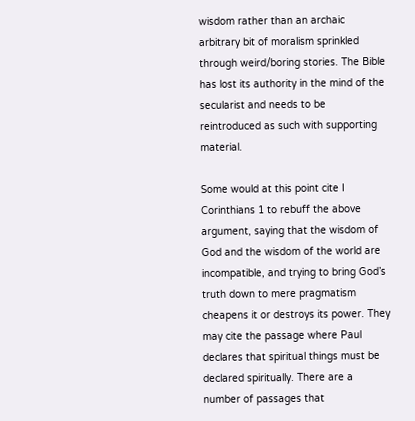wisdom rather than an archaic arbitrary bit of moralism sprinkled through weird/boring stories. The Bible has lost its authority in the mind of the secularist and needs to be reintroduced as such with supporting material.

Some would at this point cite I Corinthians 1 to rebuff the above argument, saying that the wisdom of God and the wisdom of the world are incompatible, and trying to bring God’s truth down to mere pragmatism cheapens it or destroys its power. They may cite the passage where Paul declares that spiritual things must be declared spiritually. There are a number of passages that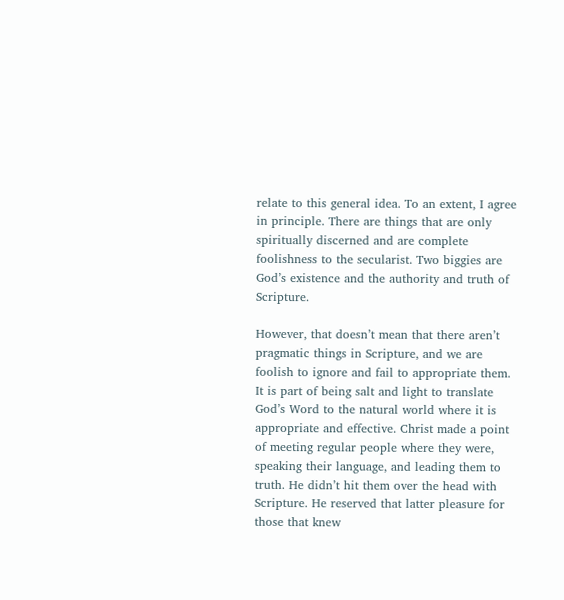relate to this general idea. To an extent, I agree in principle. There are things that are only spiritually discerned and are complete foolishness to the secularist. Two biggies are God’s existence and the authority and truth of Scripture.

However, that doesn’t mean that there aren’t pragmatic things in Scripture, and we are foolish to ignore and fail to appropriate them. It is part of being salt and light to translate God’s Word to the natural world where it is appropriate and effective. Christ made a point of meeting regular people where they were, speaking their language, and leading them to truth. He didn’t hit them over the head with Scripture. He reserved that latter pleasure for those that knew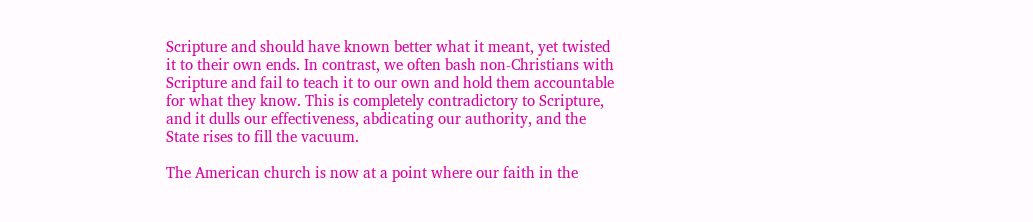Scripture and should have known better what it meant, yet twisted it to their own ends. In contrast, we often bash non-Christians with Scripture and fail to teach it to our own and hold them accountable for what they know. This is completely contradictory to Scripture, and it dulls our effectiveness, abdicating our authority, and the State rises to fill the vacuum.

The American church is now at a point where our faith in the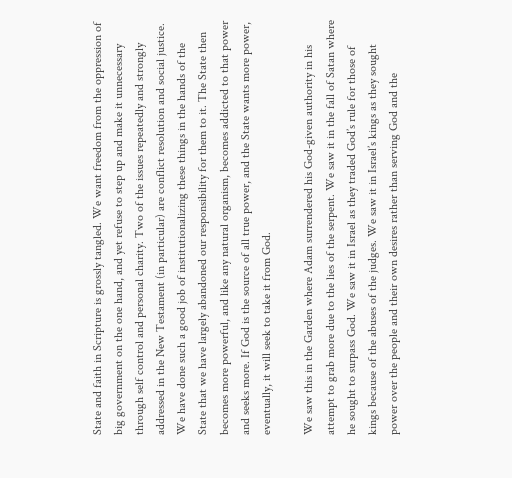State and faith in Scripture is grossly tangled. We want freedom from the oppression of big government on the one hand, and yet refuse to step up and make it unnecessary through self control and personal charity. Two of the issues repeatedly and strongly addressed in the New Testament (in particular) are conflict resolution and social justice. We have done such a good job of institutionalizing these things in the hands of the State that we have largely abandoned our responsibility for them to it. The State then becomes more powerful, and like any natural organism, becomes addicted to that power and seeks more. If God is the source of all true power, and the State wants more power, eventually, it will seek to take it from God.

We saw this in the Garden where Adam surrendered his God-given authority in his attempt to grab more due to the lies of the serpent. We saw it in the fall of Satan where he sought to surpass God. We saw it in Israel as they traded God’s rule for those of kings because of the abuses of the judges. We saw it in Israel’s kings as they sought power over the people and their own desires rather than serving God and the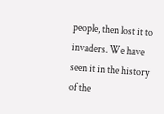people, then lost it to invaders. We have seen it in the history of the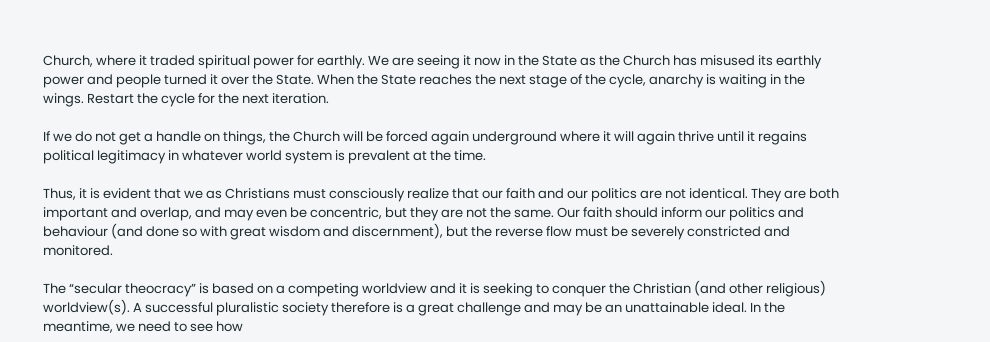Church, where it traded spiritual power for earthly. We are seeing it now in the State as the Church has misused its earthly power and people turned it over the State. When the State reaches the next stage of the cycle, anarchy is waiting in the wings. Restart the cycle for the next iteration.

If we do not get a handle on things, the Church will be forced again underground where it will again thrive until it regains political legitimacy in whatever world system is prevalent at the time.

Thus, it is evident that we as Christians must consciously realize that our faith and our politics are not identical. They are both important and overlap, and may even be concentric, but they are not the same. Our faith should inform our politics and behaviour (and done so with great wisdom and discernment), but the reverse flow must be severely constricted and monitored.

The “secular theocracy” is based on a competing worldview and it is seeking to conquer the Christian (and other religious) worldview(s). A successful pluralistic society therefore is a great challenge and may be an unattainable ideal. In the meantime, we need to see how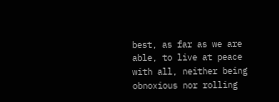best, as far as we are able, to live at peace with all, neither being obnoxious nor rolling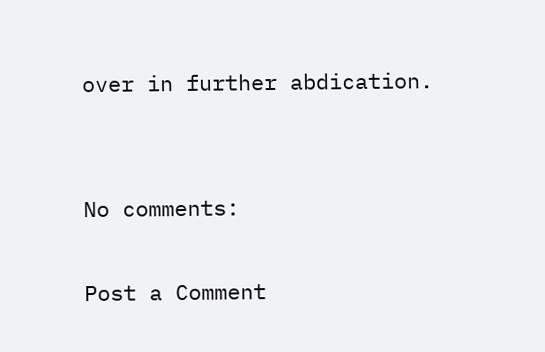over in further abdication.


No comments:

Post a Comment